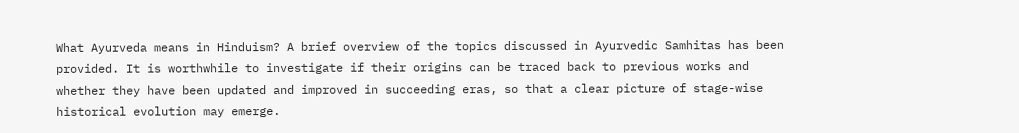What Ayurveda means in Hinduism? A brief overview of the topics discussed in Ayurvedic Samhitas has been provided. It is worthwhile to investigate if their origins can be traced back to previous works and whether they have been updated and improved in succeeding eras, so that a clear picture of stage-wise historical evolution may emerge.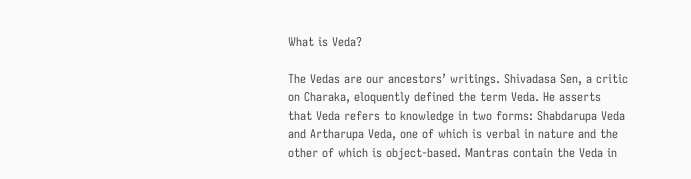What is Veda?

The Vedas are our ancestors’ writings. Shivadasa Sen, a critic on Charaka, eloquently defined the term Veda. He asserts that Veda refers to knowledge in two forms: Shabdarupa Veda and Artharupa Veda, one of which is verbal in nature and the other of which is object-based. Mantras contain the Veda in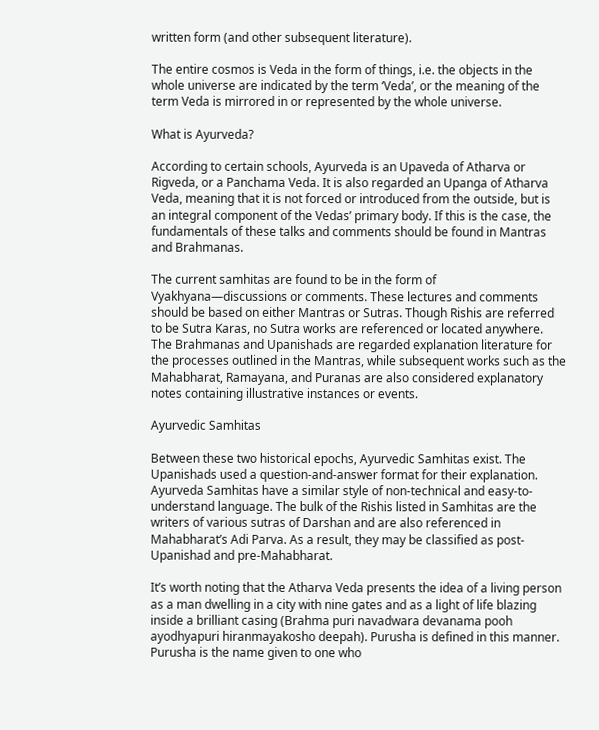written form (and other subsequent literature).

The entire cosmos is Veda in the form of things, i.e. the objects in the whole universe are indicated by the term ‘Veda’, or the meaning of the term Veda is mirrored in or represented by the whole universe.

What is Ayurveda?

According to certain schools, Ayurveda is an Upaveda of Atharva or Rigveda, or a Panchama Veda. It is also regarded an Upanga of Atharva Veda, meaning that it is not forced or introduced from the outside, but is an integral component of the Vedas’ primary body. If this is the case, the fundamentals of these talks and comments should be found in Mantras and Brahmanas.

The current samhitas are found to be in the form of Vyakhyana—discussions or comments. These lectures and comments should be based on either Mantras or Sutras. Though Rishis are referred to be Sutra Karas, no Sutra works are referenced or located anywhere. The Brahmanas and Upanishads are regarded explanation literature for the processes outlined in the Mantras, while subsequent works such as the Mahabharat, Ramayana, and Puranas are also considered explanatory notes containing illustrative instances or events.

Ayurvedic Samhitas

Between these two historical epochs, Ayurvedic Samhitas exist. The Upanishads used a question-and-answer format for their explanation. Ayurveda Samhitas have a similar style of non-technical and easy-to-understand language. The bulk of the Rishis listed in Samhitas are the writers of various sutras of Darshan and are also referenced in Mahabharat’s Adi Parva. As a result, they may be classified as post-Upanishad and pre-Mahabharat.

It’s worth noting that the Atharva Veda presents the idea of a living person as a man dwelling in a city with nine gates and as a light of life blazing inside a brilliant casing (Brahma puri navadwara devanama pooh ayodhyapuri hiranmayakosho deepah). Purusha is defined in this manner. Purusha is the name given to one who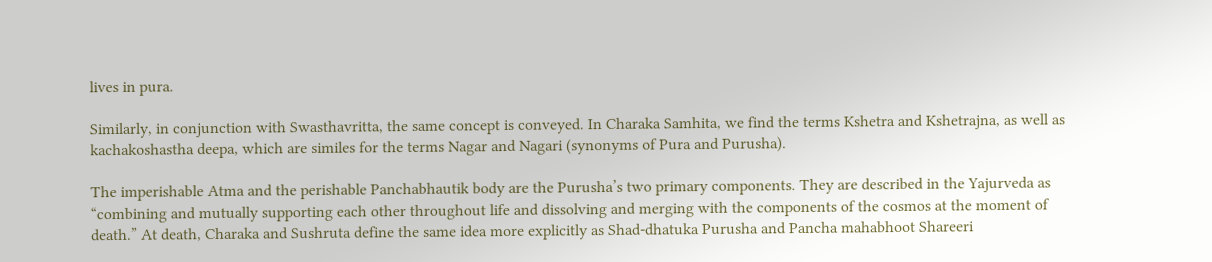lives in pura.

Similarly, in conjunction with Swasthavritta, the same concept is conveyed. In Charaka Samhita, we find the terms Kshetra and Kshetrajna, as well as kachakoshastha deepa, which are similes for the terms Nagar and Nagari (synonyms of Pura and Purusha).

The imperishable Atma and the perishable Panchabhautik body are the Purusha’s two primary components. They are described in the Yajurveda as “combining and mutually supporting each other throughout life and dissolving and merging with the components of the cosmos at the moment of death.” At death, Charaka and Sushruta define the same idea more explicitly as Shad-dhatuka Purusha and Pancha mahabhoot Shareeri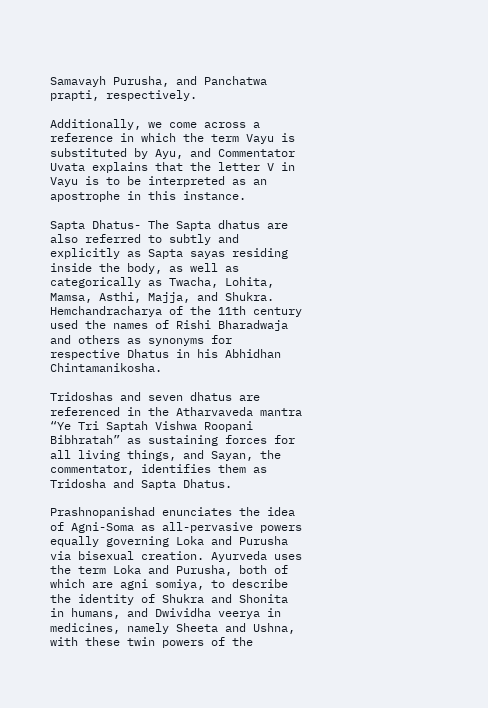Samavayh Purusha, and Panchatwa prapti, respectively.

Additionally, we come across a reference in which the term Vayu is substituted by Ayu, and Commentator Uvata explains that the letter V in Vayu is to be interpreted as an apostrophe in this instance.

Sapta Dhatus- The Sapta dhatus are also referred to subtly and explicitly as Sapta sayas residing inside the body, as well as categorically as Twacha, Lohita, Mamsa, Asthi, Majja, and Shukra. Hemchandracharya of the 11th century used the names of Rishi Bharadwaja and others as synonyms for respective Dhatus in his Abhidhan Chintamanikosha.

Tridoshas and seven dhatus are referenced in the Atharvaveda mantra “Ye Tri Saptah Vishwa Roopani Bibhratah” as sustaining forces for all living things, and Sayan, the commentator, identifies them as Tridosha and Sapta Dhatus.

Prashnopanishad enunciates the idea of Agni-Soma as all-pervasive powers equally governing Loka and Purusha via bisexual creation. Ayurveda uses the term Loka and Purusha, both of which are agni somiya, to describe the identity of Shukra and Shonita in humans, and Dwividha veerya in medicines, namely Sheeta and Ushna, with these twin powers of the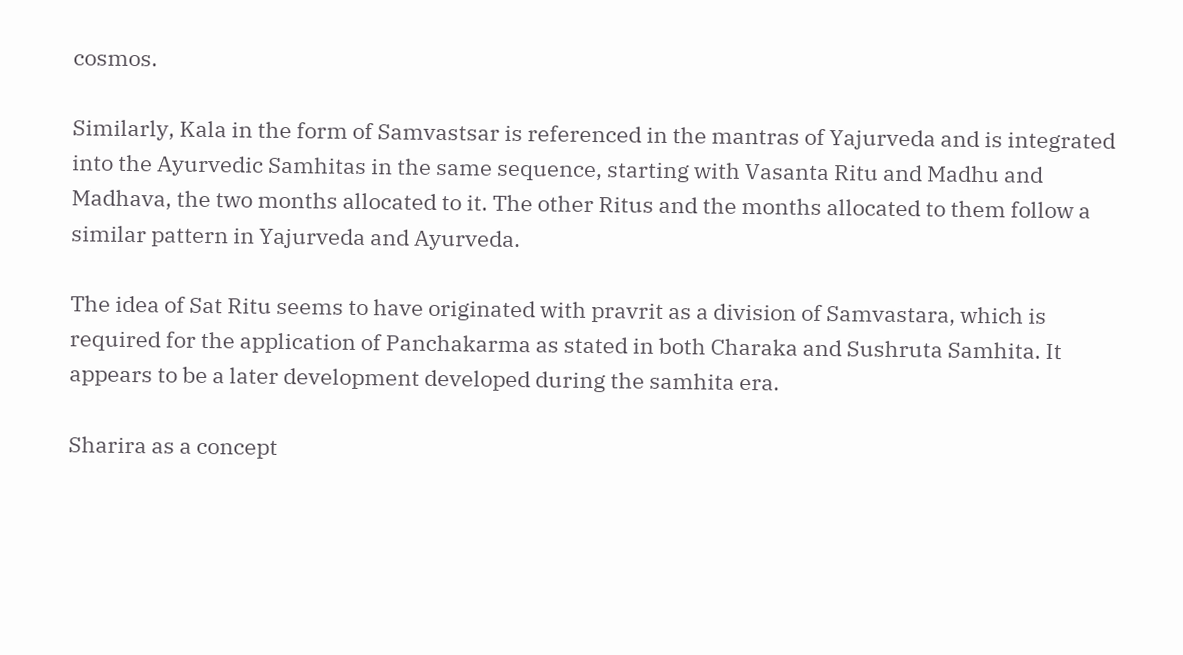cosmos.

Similarly, Kala in the form of Samvastsar is referenced in the mantras of Yajurveda and is integrated into the Ayurvedic Samhitas in the same sequence, starting with Vasanta Ritu and Madhu and Madhava, the two months allocated to it. The other Ritus and the months allocated to them follow a similar pattern in Yajurveda and Ayurveda.

The idea of Sat Ritu seems to have originated with pravrit as a division of Samvastara, which is required for the application of Panchakarma as stated in both Charaka and Sushruta Samhita. It appears to be a later development developed during the samhita era.

Sharira as a concept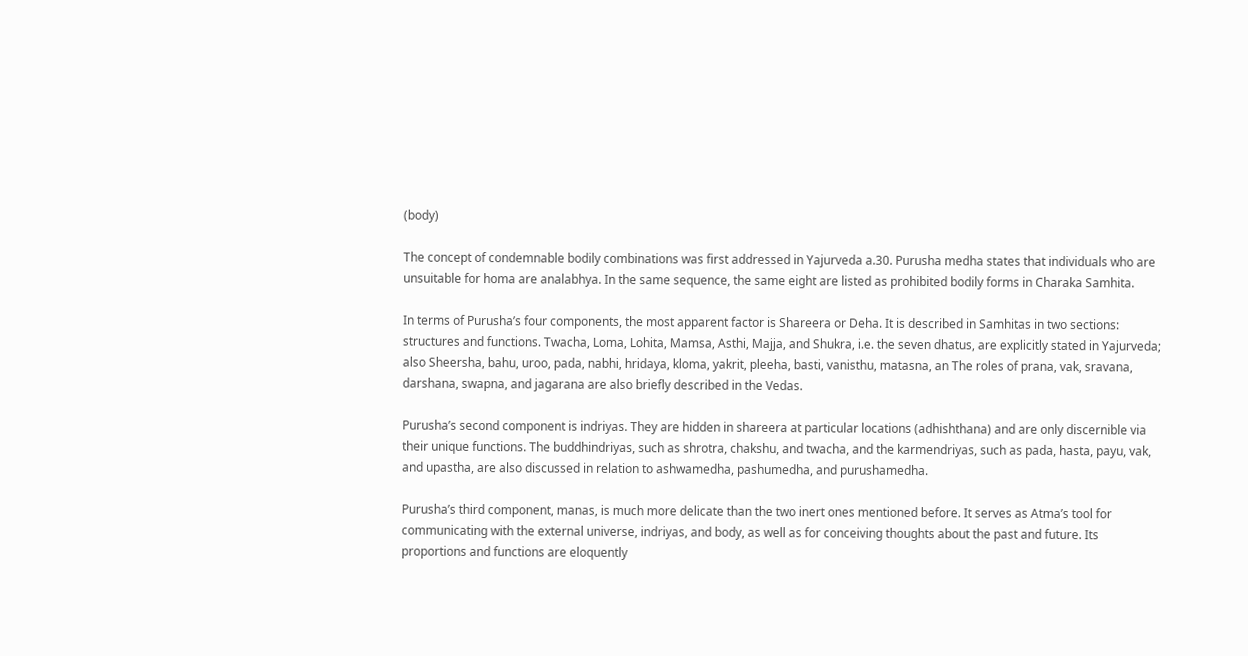(body)

The concept of condemnable bodily combinations was first addressed in Yajurveda a.30. Purusha medha states that individuals who are unsuitable for homa are analabhya. In the same sequence, the same eight are listed as prohibited bodily forms in Charaka Samhita.

In terms of Purusha’s four components, the most apparent factor is Shareera or Deha. It is described in Samhitas in two sections: structures and functions. Twacha, Loma, Lohita, Mamsa, Asthi, Majja, and Shukra, i.e. the seven dhatus, are explicitly stated in Yajurveda; also Sheersha, bahu, uroo, pada, nabhi, hridaya, kloma, yakrit, pleeha, basti, vanisthu, matasna, an The roles of prana, vak, sravana, darshana, swapna, and jagarana are also briefly described in the Vedas.

Purusha’s second component is indriyas. They are hidden in shareera at particular locations (adhishthana) and are only discernible via their unique functions. The buddhindriyas, such as shrotra, chakshu, and twacha, and the karmendriyas, such as pada, hasta, payu, vak, and upastha, are also discussed in relation to ashwamedha, pashumedha, and purushamedha.

Purusha’s third component, manas, is much more delicate than the two inert ones mentioned before. It serves as Atma’s tool for communicating with the external universe, indriyas, and body, as well as for conceiving thoughts about the past and future. Its proportions and functions are eloquently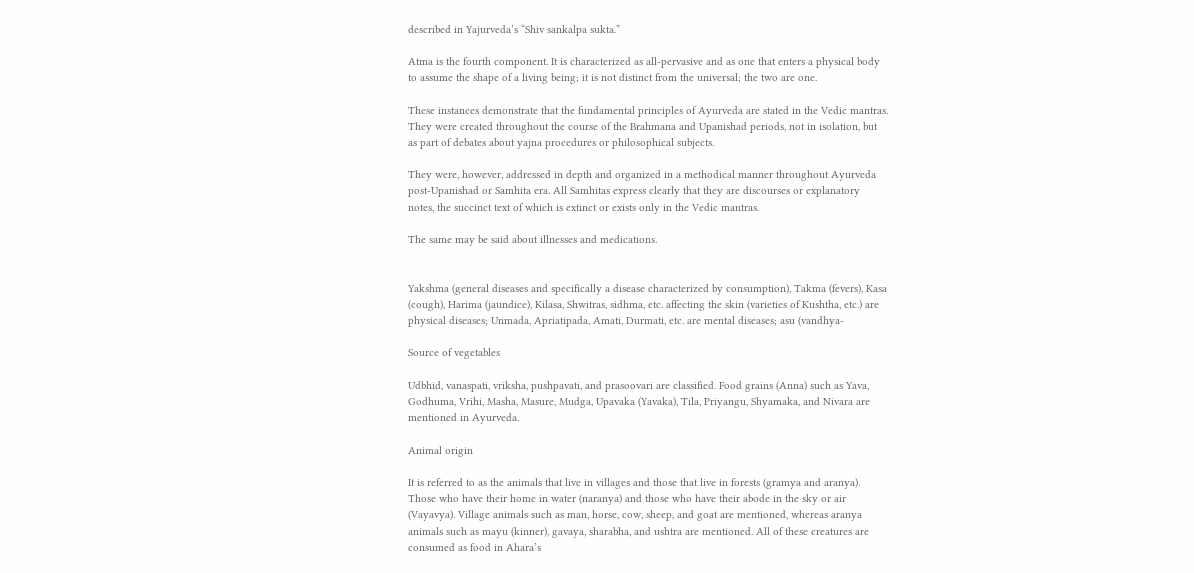described in Yajurveda’s “Shiv sankalpa sukta.”

Atma is the fourth component. It is characterized as all-pervasive and as one that enters a physical body to assume the shape of a living being; it is not distinct from the universal; the two are one.

These instances demonstrate that the fundamental principles of Ayurveda are stated in the Vedic mantras. They were created throughout the course of the Brahmana and Upanishad periods, not in isolation, but as part of debates about yajna procedures or philosophical subjects.

They were, however, addressed in depth and organized in a methodical manner throughout Ayurveda post-Upanishad or Samhita era. All Samhitas express clearly that they are discourses or explanatory notes, the succinct text of which is extinct or exists only in the Vedic mantras.

The same may be said about illnesses and medications.


Yakshma (general diseases and specifically a disease characterized by consumption), Takma (fevers), Kasa (cough), Harima (jaundice), Kilasa, Shwitras, sidhma, etc. affecting the skin (varieties of Kushtha, etc.) are physical diseases; Unmada, Apriatipada, Amati, Durmati, etc. are mental diseases; asu (vandhya-

Source of vegetables

Udbhid, vanaspati, vriksha, pushpavati, and prasoovari are classified. Food grains (Anna) such as Yava, Godhuma, Vrihi, Masha, Masure, Mudga, Upavaka (Yavaka), Tila, Priyangu, Shyamaka, and Nivara are mentioned in Ayurveda.

Animal origin

It is referred to as the animals that live in villages and those that live in forests (gramya and aranya). Those who have their home in water (naranya) and those who have their abode in the sky or air (Vayavya). Village animals such as man, horse, cow, sheep, and goat are mentioned, whereas aranya animals such as mayu (kinner), gavaya, sharabha, and ushtra are mentioned. All of these creatures are consumed as food in Ahara’s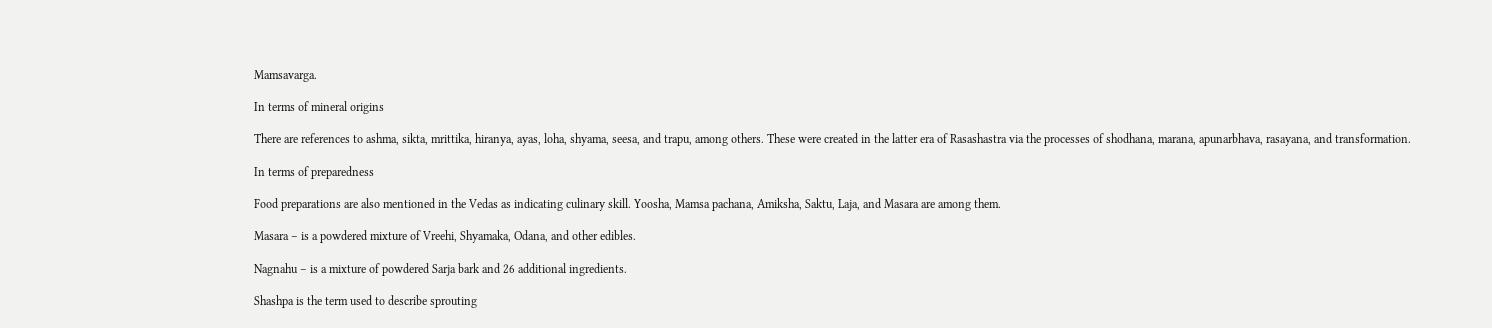Mamsavarga.

In terms of mineral origins

There are references to ashma, sikta, mrittika, hiranya, ayas, loha, shyama, seesa, and trapu, among others. These were created in the latter era of Rasashastra via the processes of shodhana, marana, apunarbhava, rasayana, and transformation.

In terms of preparedness

Food preparations are also mentioned in the Vedas as indicating culinary skill. Yoosha, Mamsa pachana, Amiksha, Saktu, Laja, and Masara are among them.

Masara – is a powdered mixture of Vreehi, Shyamaka, Odana, and other edibles.

Nagnahu – is a mixture of powdered Sarja bark and 26 additional ingredients.

Shashpa is the term used to describe sprouting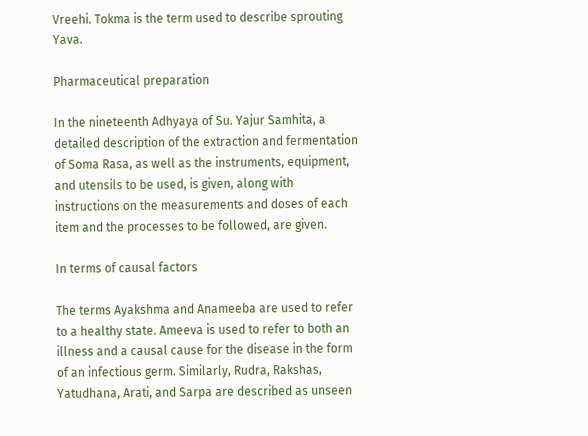Vreehi. Tokma is the term used to describe sprouting Yava.

Pharmaceutical preparation

In the nineteenth Adhyaya of Su. Yajur Samhita, a detailed description of the extraction and fermentation of Soma Rasa, as well as the instruments, equipment, and utensils to be used, is given, along with instructions on the measurements and doses of each item and the processes to be followed, are given.

In terms of causal factors

The terms Ayakshma and Anameeba are used to refer to a healthy state. Ameeva is used to refer to both an illness and a causal cause for the disease in the form of an infectious germ. Similarly, Rudra, Rakshas, Yatudhana, Arati, and Sarpa are described as unseen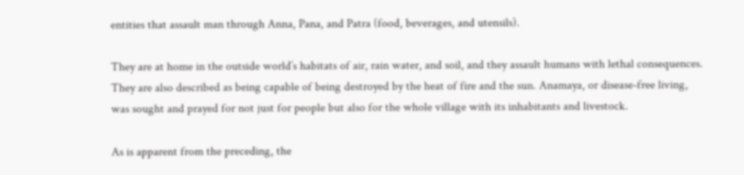entities that assault man through Anna, Pana, and Patra (food, beverages, and utensils).

They are at home in the outside world’s habitats of air, rain water, and soil, and they assault humans with lethal consequences. They are also described as being capable of being destroyed by the heat of fire and the sun. Anamaya, or disease-free living, was sought and prayed for not just for people but also for the whole village with its inhabitants and livestock.

As is apparent from the preceding, the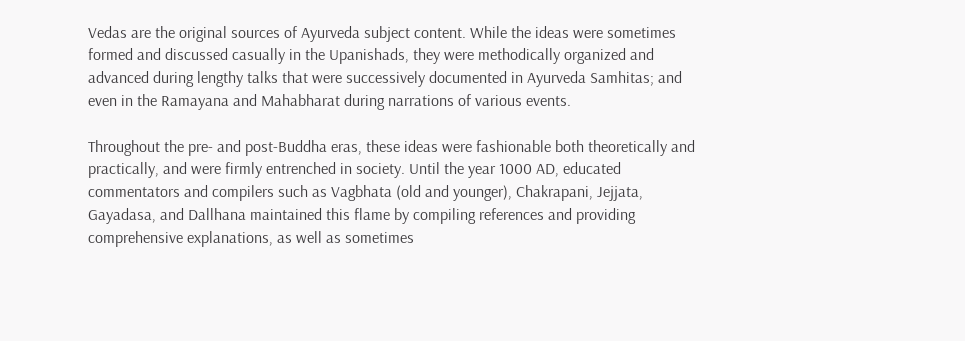Vedas are the original sources of Ayurveda subject content. While the ideas were sometimes formed and discussed casually in the Upanishads, they were methodically organized and advanced during lengthy talks that were successively documented in Ayurveda Samhitas; and even in the Ramayana and Mahabharat during narrations of various events.

Throughout the pre- and post-Buddha eras, these ideas were fashionable both theoretically and practically, and were firmly entrenched in society. Until the year 1000 AD, educated commentators and compilers such as Vagbhata (old and younger), Chakrapani, Jejjata, Gayadasa, and Dallhana maintained this flame by compiling references and providing comprehensive explanations, as well as sometimes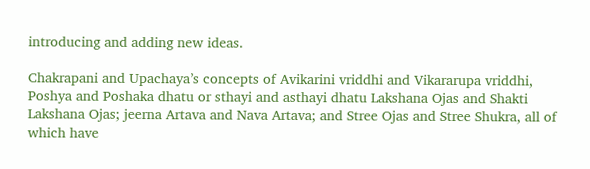introducing and adding new ideas.

Chakrapani and Upachaya’s concepts of Avikarini vriddhi and Vikararupa vriddhi, Poshya and Poshaka dhatu or sthayi and asthayi dhatu Lakshana Ojas and Shakti Lakshana Ojas; jeerna Artava and Nava Artava; and Stree Ojas and Stree Shukra, all of which have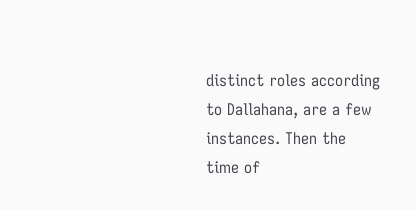distinct roles according to Dallahana, are a few instances. Then the time of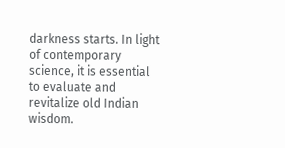darkness starts. In light of contemporary science, it is essential to evaluate and revitalize old Indian wisdom.